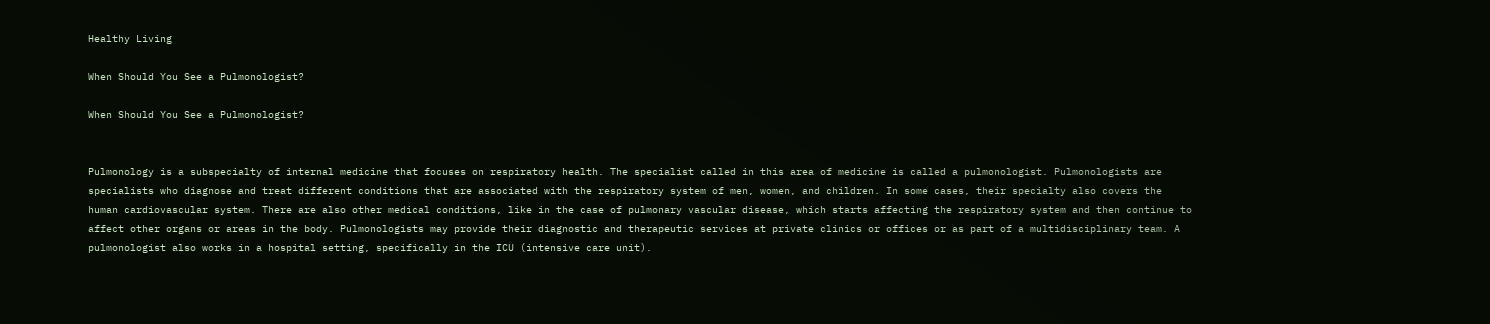Healthy Living

When Should You See a Pulmonologist?

When Should You See a Pulmonologist?


Pulmonology is a subspecialty of internal medicine that focuses on respiratory health. The specialist called in this area of medicine is called a pulmonologist. Pulmonologists are specialists who diagnose and treat different conditions that are associated with the respiratory system of men, women, and children. In some cases, their specialty also covers the human cardiovascular system. There are also other medical conditions, like in the case of pulmonary vascular disease, which starts affecting the respiratory system and then continue to affect other organs or areas in the body. Pulmonologists may provide their diagnostic and therapeutic services at private clinics or offices or as part of a multidisciplinary team. A pulmonologist also works in a hospital setting, specifically in the ICU (intensive care unit).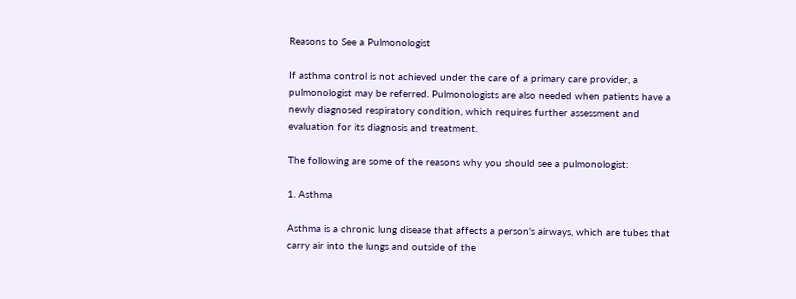Reasons to See a Pulmonologist

If asthma control is not achieved under the care of a primary care provider, a pulmonologist may be referred. Pulmonologists are also needed when patients have a newly diagnosed respiratory condition, which requires further assessment and evaluation for its diagnosis and treatment.

The following are some of the reasons why you should see a pulmonologist:

1. Asthma

Asthma is a chronic lung disease that affects a person's airways, which are tubes that carry air into the lungs and outside of the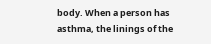body. When a person has asthma, the linings of the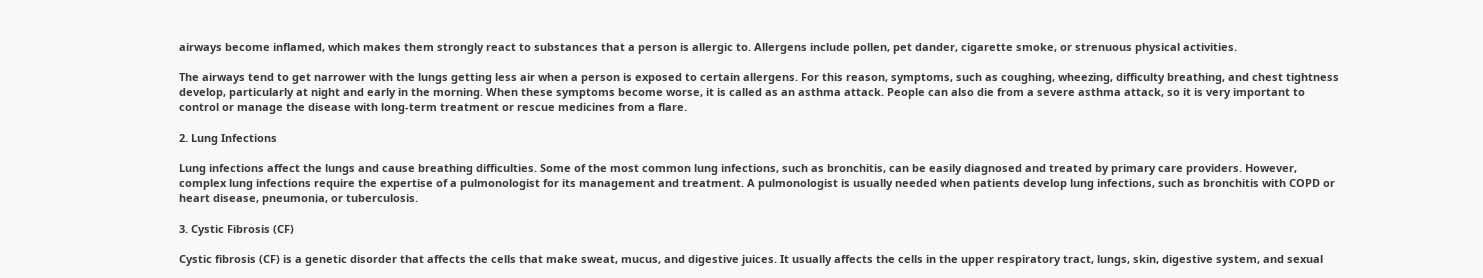airways become inflamed, which makes them strongly react to substances that a person is allergic to. Allergens include pollen, pet dander, cigarette smoke, or strenuous physical activities.

The airways tend to get narrower with the lungs getting less air when a person is exposed to certain allergens. For this reason, symptoms, such as coughing, wheezing, difficulty breathing, and chest tightness develop, particularly at night and early in the morning. When these symptoms become worse, it is called as an asthma attack. People can also die from a severe asthma attack, so it is very important to control or manage the disease with long-term treatment or rescue medicines from a flare.

2. Lung Infections

Lung infections affect the lungs and cause breathing difficulties. Some of the most common lung infections, such as bronchitis, can be easily diagnosed and treated by primary care providers. However, complex lung infections require the expertise of a pulmonologist for its management and treatment. A pulmonologist is usually needed when patients develop lung infections, such as bronchitis with COPD or heart disease, pneumonia, or tuberculosis.

3. Cystic Fibrosis (CF)

Cystic fibrosis (CF) is a genetic disorder that affects the cells that make sweat, mucus, and digestive juices. It usually affects the cells in the upper respiratory tract, lungs, skin, digestive system, and sexual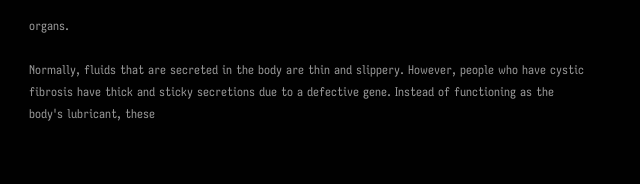organs.

Normally, fluids that are secreted in the body are thin and slippery. However, people who have cystic fibrosis have thick and sticky secretions due to a defective gene. Instead of functioning as the body's lubricant, these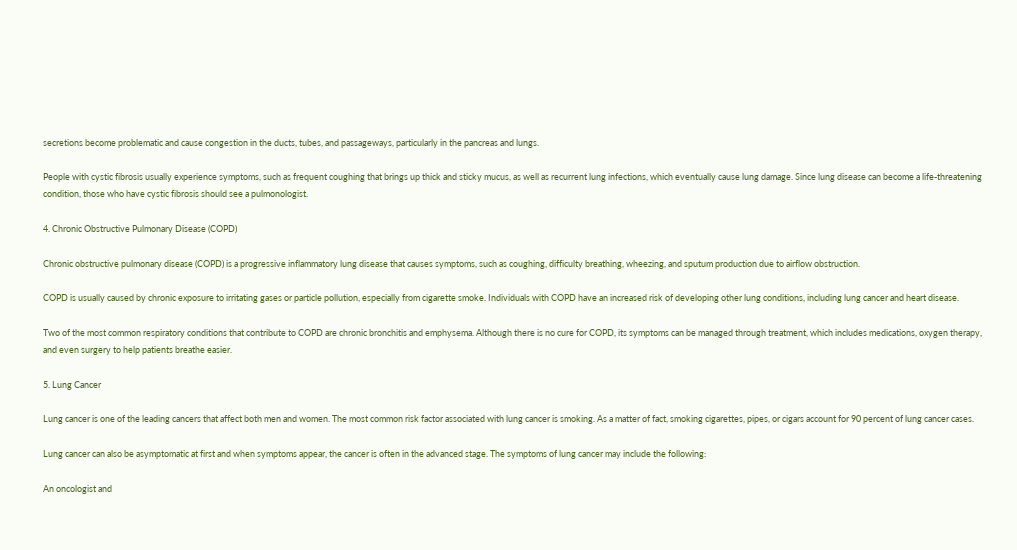secretions become problematic and cause congestion in the ducts, tubes, and passageways, particularly in the pancreas and lungs.

People with cystic fibrosis usually experience symptoms, such as frequent coughing that brings up thick and sticky mucus, as well as recurrent lung infections, which eventually cause lung damage. Since lung disease can become a life-threatening condition, those who have cystic fibrosis should see a pulmonologist.

4. Chronic Obstructive Pulmonary Disease (COPD)

Chronic obstructive pulmonary disease (COPD) is a progressive inflammatory lung disease that causes symptoms, such as coughing, difficulty breathing, wheezing, and sputum production due to airflow obstruction.

COPD is usually caused by chronic exposure to irritating gases or particle pollution, especially from cigarette smoke. Individuals with COPD have an increased risk of developing other lung conditions, including lung cancer and heart disease.

Two of the most common respiratory conditions that contribute to COPD are chronic bronchitis and emphysema. Although there is no cure for COPD, its symptoms can be managed through treatment, which includes medications, oxygen therapy, and even surgery to help patients breathe easier.

5. Lung Cancer

Lung cancer is one of the leading cancers that affect both men and women. The most common risk factor associated with lung cancer is smoking. As a matter of fact, smoking cigarettes, pipes, or cigars account for 90 percent of lung cancer cases.

Lung cancer can also be asymptomatic at first and when symptoms appear, the cancer is often in the advanced stage. The symptoms of lung cancer may include the following:

An oncologist and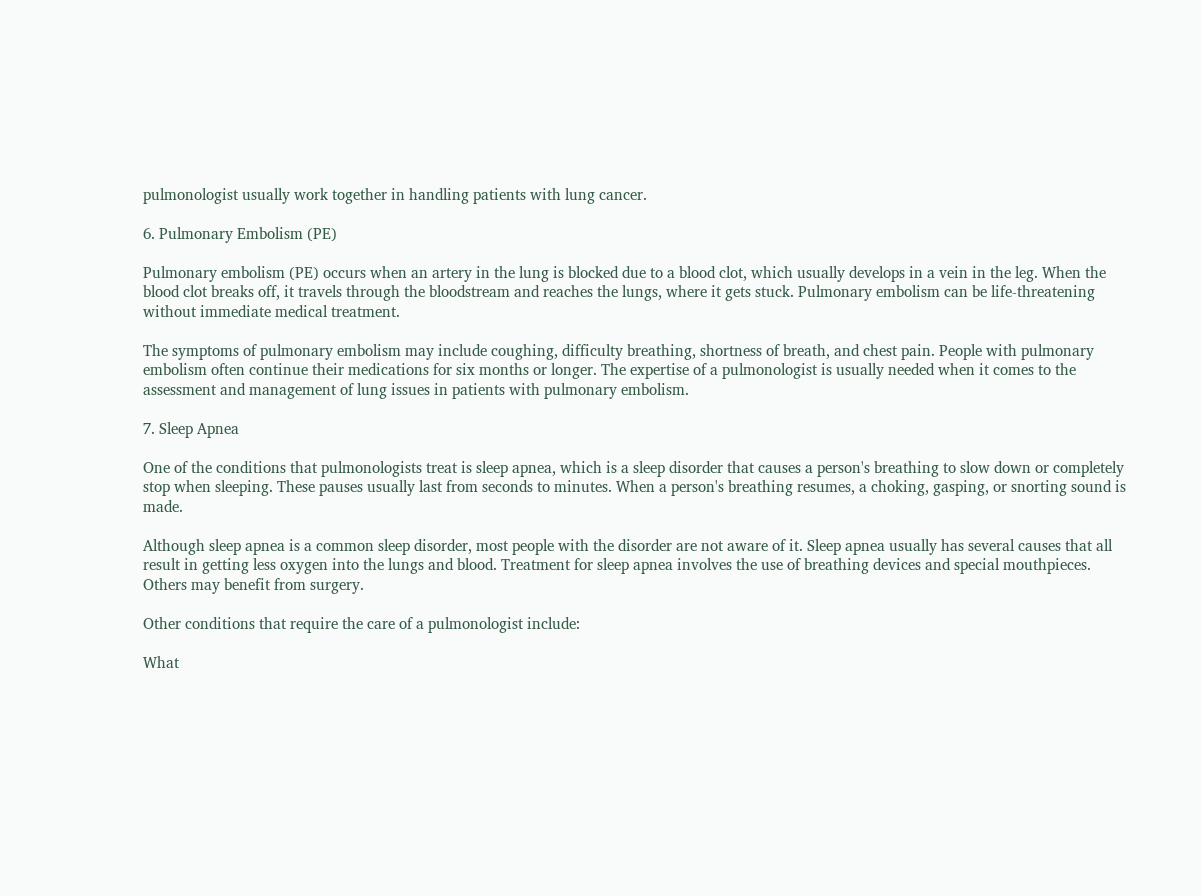pulmonologist usually work together in handling patients with lung cancer.

6. Pulmonary Embolism (PE)

Pulmonary embolism (PE) occurs when an artery in the lung is blocked due to a blood clot, which usually develops in a vein in the leg. When the blood clot breaks off, it travels through the bloodstream and reaches the lungs, where it gets stuck. Pulmonary embolism can be life-threatening without immediate medical treatment.

The symptoms of pulmonary embolism may include coughing, difficulty breathing, shortness of breath, and chest pain. People with pulmonary embolism often continue their medications for six months or longer. The expertise of a pulmonologist is usually needed when it comes to the assessment and management of lung issues in patients with pulmonary embolism.

7. Sleep Apnea

One of the conditions that pulmonologists treat is sleep apnea, which is a sleep disorder that causes a person's breathing to slow down or completely stop when sleeping. These pauses usually last from seconds to minutes. When a person's breathing resumes, a choking, gasping, or snorting sound is made.

Although sleep apnea is a common sleep disorder, most people with the disorder are not aware of it. Sleep apnea usually has several causes that all result in getting less oxygen into the lungs and blood. Treatment for sleep apnea involves the use of breathing devices and special mouthpieces. Others may benefit from surgery.

Other conditions that require the care of a pulmonologist include:

What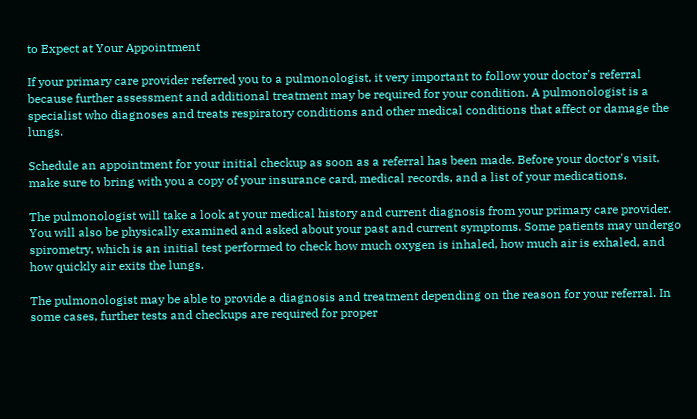to Expect at Your Appointment

If your primary care provider referred you to a pulmonologist, it very important to follow your doctor's referral because further assessment and additional treatment may be required for your condition. A pulmonologist is a specialist who diagnoses and treats respiratory conditions and other medical conditions that affect or damage the lungs.

Schedule an appointment for your initial checkup as soon as a referral has been made. Before your doctor's visit, make sure to bring with you a copy of your insurance card, medical records, and a list of your medications.

The pulmonologist will take a look at your medical history and current diagnosis from your primary care provider. You will also be physically examined and asked about your past and current symptoms. Some patients may undergo spirometry, which is an initial test performed to check how much oxygen is inhaled, how much air is exhaled, and how quickly air exits the lungs.

The pulmonologist may be able to provide a diagnosis and treatment depending on the reason for your referral. In some cases, further tests and checkups are required for proper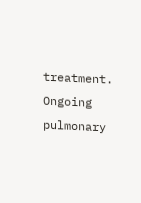treatment. Ongoing pulmonary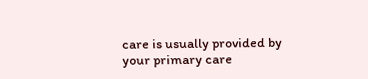care is usually provided by your primary care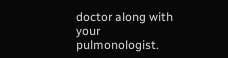doctor along with your pulmonologist.